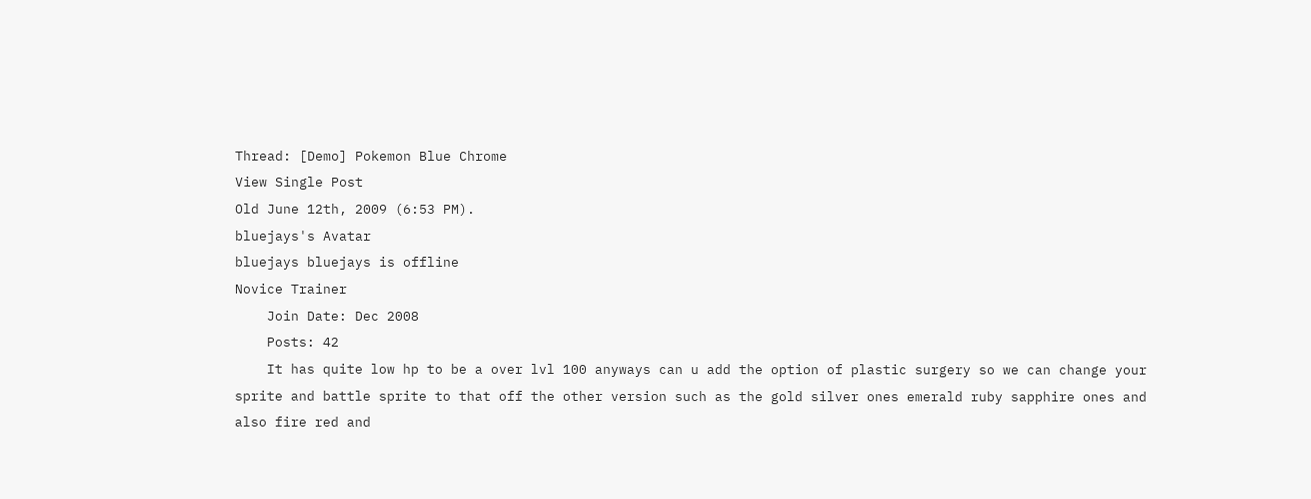Thread: [Demo] Pokemon Blue Chrome
View Single Post
Old June 12th, 2009 (6:53 PM).
bluejays's Avatar
bluejays bluejays is offline
Novice Trainer
    Join Date: Dec 2008
    Posts: 42
    It has quite low hp to be a over lvl 100 anyways can u add the option of plastic surgery so we can change your sprite and battle sprite to that off the other version such as the gold silver ones emerald ruby sapphire ones and also fire red and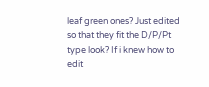leaf green ones? Just edited so that they fit the D/P/Pt type look? If i knew how to edit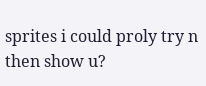sprites i could proly try n then show u?